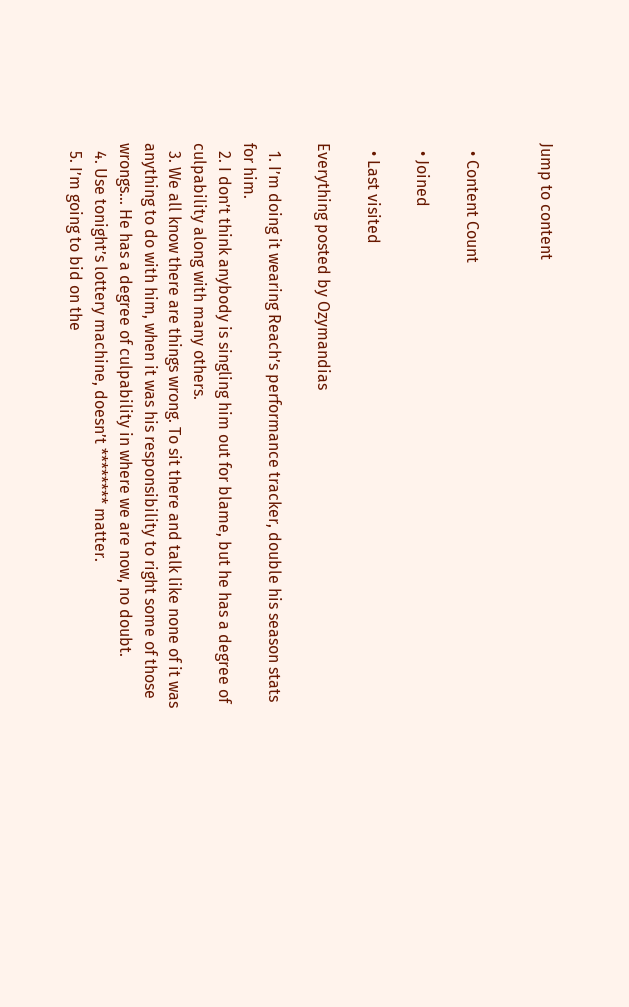Jump to content


  • Content Count

  • Joined

  • Last visited

Everything posted by Ozymandias

  1. I’m doing it wearing Reach’s performance tracker, double his season stats for him.
  2. I don’t think anybody is singling him out for blame, but he has a degree of culpability along with many others.
  3. We all know there are things wrong. To sit there and talk like none of it was anything to do with him, when it was his responsibility to right some of those wrongs... He has a degree of culpability in where we are now, no doubt.
  4. Use tonight’s lottery machine, doesn’t ******** matter.
  5. I’m going to bid on the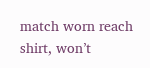match worn reach shirt, won’t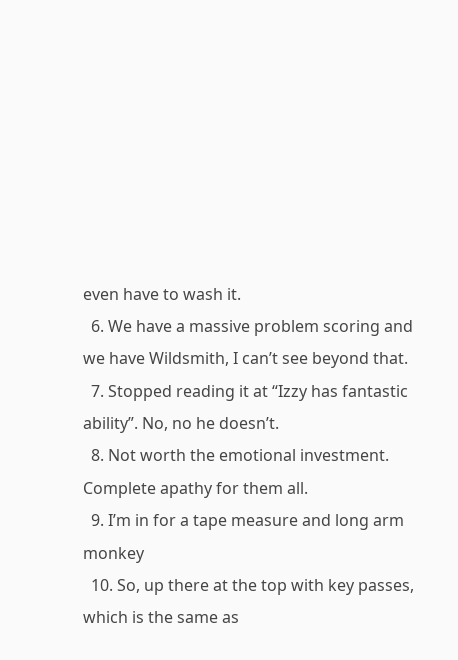even have to wash it.
  6. We have a massive problem scoring and we have Wildsmith, I can’t see beyond that.
  7. Stopped reading it at “Izzy has fantastic ability”. No, no he doesn’t.
  8. Not worth the emotional investment. Complete apathy for them all.
  9. I’m in for a tape measure and long arm monkey
  10. So, up there at the top with key passes, which is the same as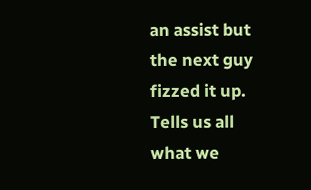an assist but the next guy fizzed it up. Tells us all what we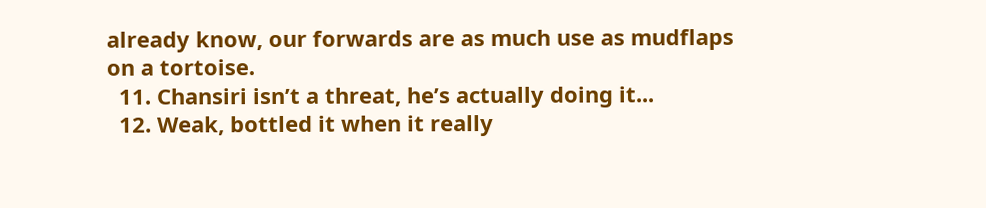already know, our forwards are as much use as mudflaps on a tortoise.
  11. Chansiri isn’t a threat, he’s actually doing it...
  12. Weak, bottled it when it really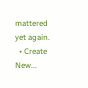mattered yet again.
  • Create New...